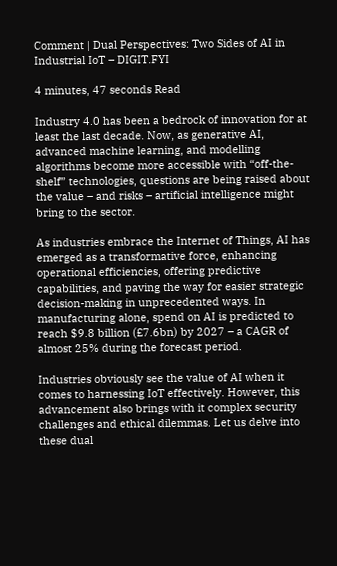Comment | Dual Perspectives: Two Sides of AI in Industrial IoT – DIGIT.FYI

4 minutes, 47 seconds Read

Industry 4.0 has been a bedrock of innovation for at least the last decade. Now, as generative AI, advanced machine learning, and modelling algorithms become more accessible with “off-the-shelf” technologies, questions are being raised about the value – and risks – artificial intelligence might bring to the sector.

As industries embrace the Internet of Things, AI has emerged as a transformative force, enhancing operational efficiencies, offering predictive capabilities, and paving the way for easier strategic decision-making in unprecedented ways. In manufacturing alone, spend on AI is predicted to reach $9.8 billion (£7.6bn) by 2027 – a CAGR of almost 25% during the forecast period.

Industries obviously see the value of AI when it comes to harnessing IoT effectively. However, this advancement also brings with it complex security challenges and ethical dilemmas. Let us delve into these dual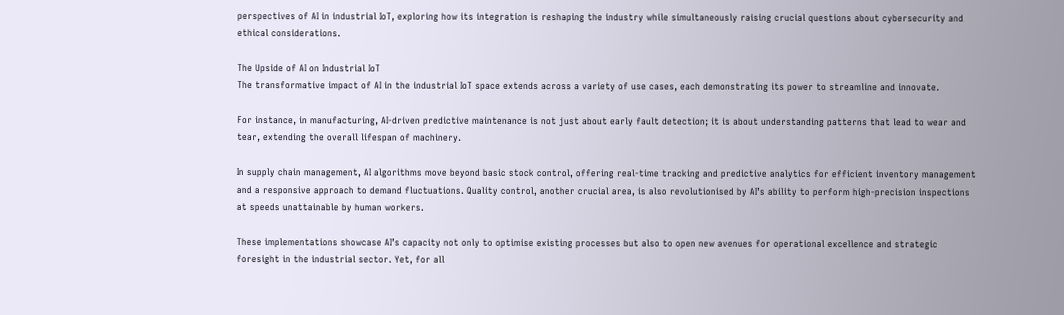perspectives of AI in industrial IoT, exploring how its integration is reshaping the industry while simultaneously raising crucial questions about cybersecurity and ethical considerations.

The Upside of AI on Industrial IoT
The transformative impact of AI in the industrial IoT space extends across a variety of use cases, each demonstrating its power to streamline and innovate.

For instance, in manufacturing, AI-driven predictive maintenance is not just about early fault detection; it is about understanding patterns that lead to wear and tear, extending the overall lifespan of machinery.

In supply chain management, AI algorithms move beyond basic stock control, offering real-time tracking and predictive analytics for efficient inventory management and a responsive approach to demand fluctuations. Quality control, another crucial area, is also revolutionised by AI’s ability to perform high-precision inspections at speeds unattainable by human workers.

These implementations showcase AI’s capacity not only to optimise existing processes but also to open new avenues for operational excellence and strategic foresight in the industrial sector. Yet, for all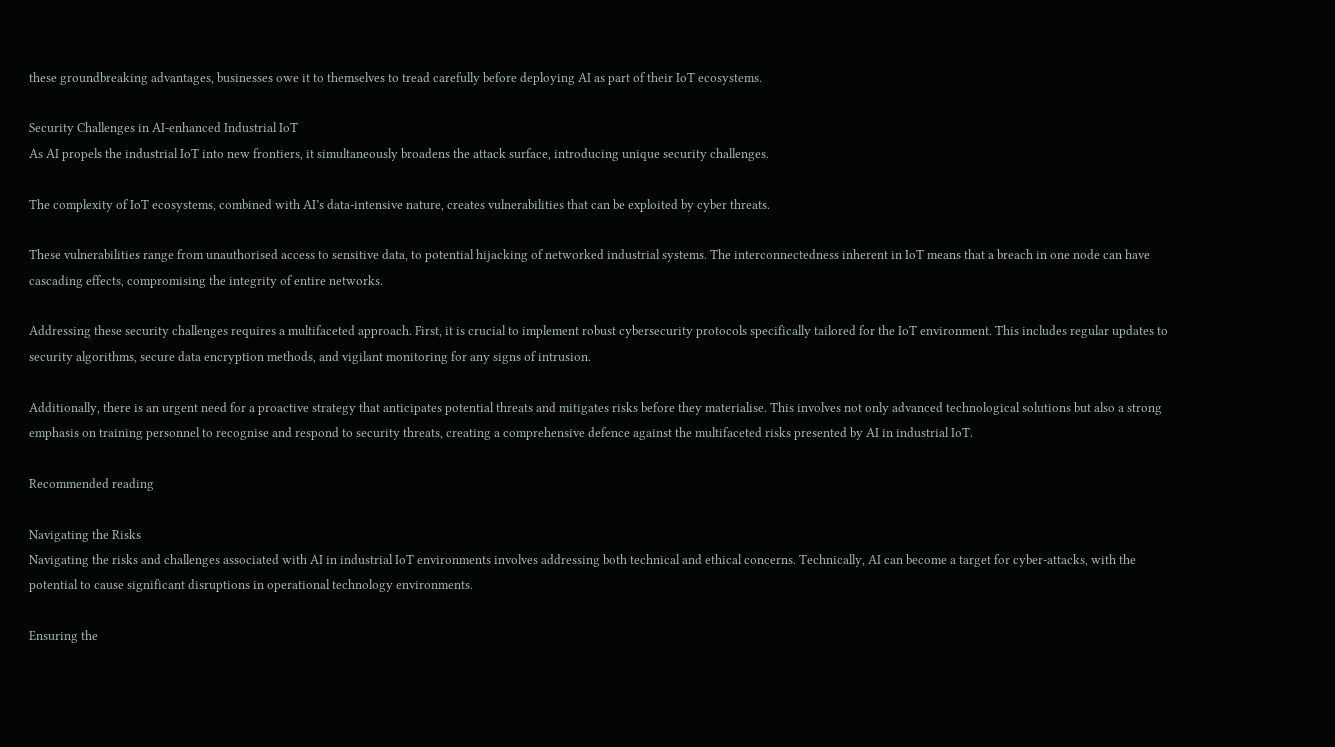these groundbreaking advantages, businesses owe it to themselves to tread carefully before deploying AI as part of their IoT ecosystems.

Security Challenges in AI-enhanced Industrial IoT
As AI propels the industrial IoT into new frontiers, it simultaneously broadens the attack surface, introducing unique security challenges.

The complexity of IoT ecosystems, combined with AI’s data-intensive nature, creates vulnerabilities that can be exploited by cyber threats.

These vulnerabilities range from unauthorised access to sensitive data, to potential hijacking of networked industrial systems. The interconnectedness inherent in IoT means that a breach in one node can have cascading effects, compromising the integrity of entire networks.

Addressing these security challenges requires a multifaceted approach. First, it is crucial to implement robust cybersecurity protocols specifically tailored for the IoT environment. This includes regular updates to security algorithms, secure data encryption methods, and vigilant monitoring for any signs of intrusion.

Additionally, there is an urgent need for a proactive strategy that anticipates potential threats and mitigates risks before they materialise. This involves not only advanced technological solutions but also a strong emphasis on training personnel to recognise and respond to security threats, creating a comprehensive defence against the multifaceted risks presented by AI in industrial IoT.

Recommended reading

Navigating the Risks
Navigating the risks and challenges associated with AI in industrial IoT environments involves addressing both technical and ethical concerns. Technically, AI can become a target for cyber-attacks, with the potential to cause significant disruptions in operational technology environments.

Ensuring the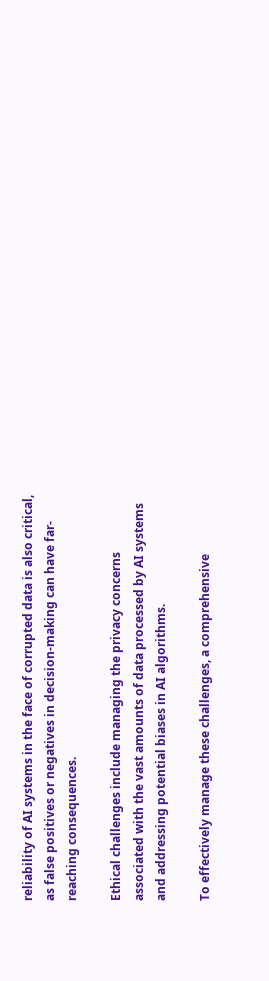reliability of AI systems in the face of corrupted data is also critical, as false positives or negatives in decision-making can have far-reaching consequences.

Ethical challenges include managing the privacy concerns associated with the vast amounts of data processed by AI systems and addressing potential biases in AI algorithms.

To effectively manage these challenges, a comprehensive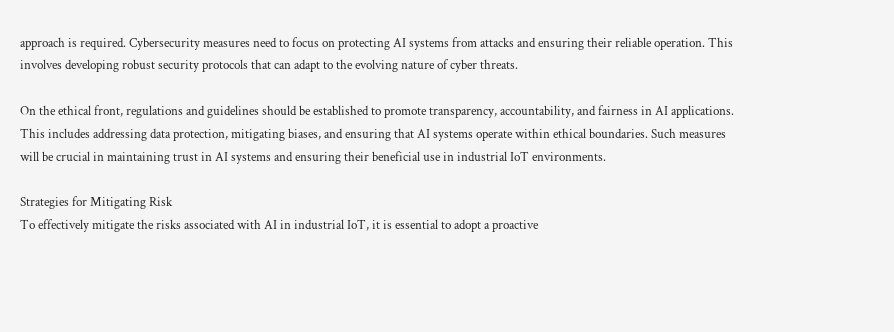approach is required. Cybersecurity measures need to focus on protecting AI systems from attacks and ensuring their reliable operation. This involves developing robust security protocols that can adapt to the evolving nature of cyber threats.

On the ethical front, regulations and guidelines should be established to promote transparency, accountability, and fairness in AI applications. This includes addressing data protection, mitigating biases, and ensuring that AI systems operate within ethical boundaries. Such measures will be crucial in maintaining trust in AI systems and ensuring their beneficial use in industrial IoT environments.

Strategies for Mitigating Risk
To effectively mitigate the risks associated with AI in industrial IoT, it is essential to adopt a proactive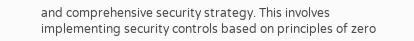and comprehensive security strategy. This involves implementing security controls based on principles of zero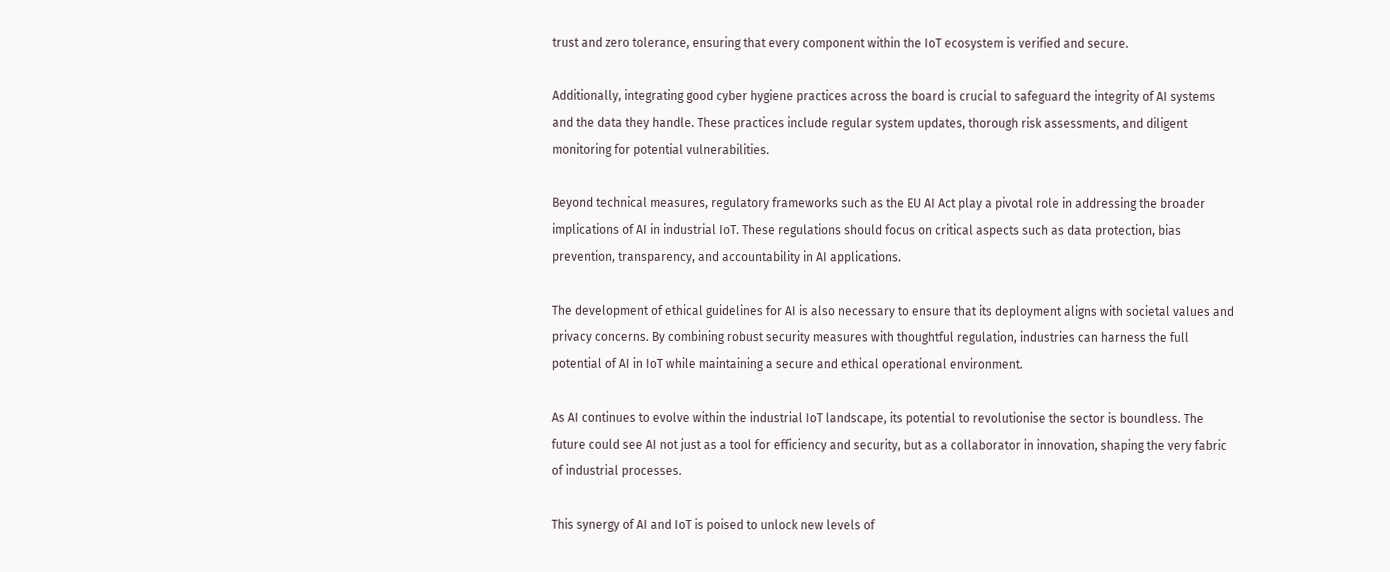trust and zero tolerance, ensuring that every component within the IoT ecosystem is verified and secure.

Additionally, integrating good cyber hygiene practices across the board is crucial to safeguard the integrity of AI systems and the data they handle. These practices include regular system updates, thorough risk assessments, and diligent monitoring for potential vulnerabilities.

Beyond technical measures, regulatory frameworks such as the EU AI Act play a pivotal role in addressing the broader implications of AI in industrial IoT. These regulations should focus on critical aspects such as data protection, bias prevention, transparency, and accountability in AI applications.

The development of ethical guidelines for AI is also necessary to ensure that its deployment aligns with societal values and privacy concerns. By combining robust security measures with thoughtful regulation, industries can harness the full potential of AI in IoT while maintaining a secure and ethical operational environment.

As AI continues to evolve within the industrial IoT landscape, its potential to revolutionise the sector is boundless. The future could see AI not just as a tool for efficiency and security, but as a collaborator in innovation, shaping the very fabric of industrial processes.

This synergy of AI and IoT is poised to unlock new levels of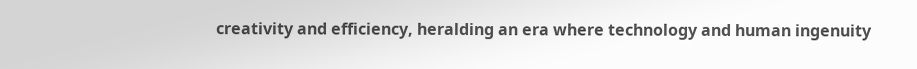creativity and efficiency, heralding an era where technology and human ingenuity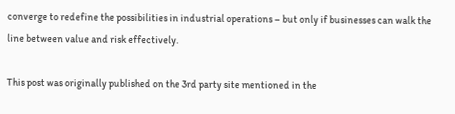converge to redefine the possibilities in industrial operations – but only if businesses can walk the line between value and risk effectively.

This post was originally published on the 3rd party site mentioned in the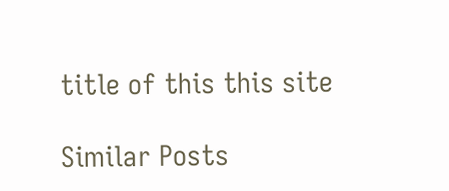title of this this site

Similar Posts